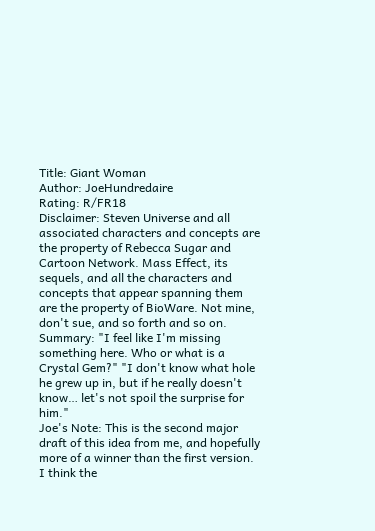Title: Giant Woman
Author: JoeHundredaire
Rating: R/FR18
Disclaimer: Steven Universe and all associated characters and concepts are the property of Rebecca Sugar and Cartoon Network. Mass Effect, its sequels, and all the characters and concepts that appear spanning them are the property of BioWare. Not mine, don't sue, and so forth and so on.
Summary: "I feel like I'm missing something here. Who or what is a Crystal Gem?" "I don't know what hole he grew up in, but if he really doesn't know… let's not spoil the surprise for him."
Joe's Note: This is the second major draft of this idea from me, and hopefully more of a winner than the first version. I think the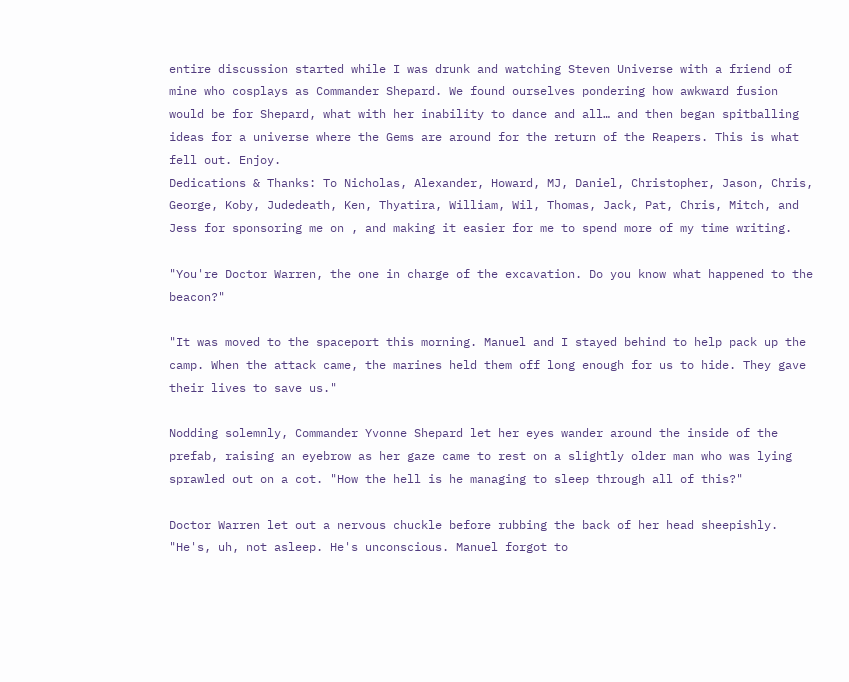entire discussion started while I was drunk and watching Steven Universe with a friend of mine who cosplays as Commander Shepard. We found ourselves pondering how awkward fusion would be for Shepard, what with her inability to dance and all… and then began spitballing ideas for a universe where the Gems are around for the return of the Reapers. This is what fell out. Enjoy.
Dedications & Thanks: To Nicholas, Alexander, Howard, MJ, Daniel, Christopher, Jason, Chris, George, Koby, Judedeath, Ken, Thyatira, William, Wil, Thomas, Jack, Pat, Chris, Mitch, and Jess for sponsoring me on , and making it easier for me to spend more of my time writing.

"You're Doctor Warren, the one in charge of the excavation. Do you know what happened to the beacon?"

"It was moved to the spaceport this morning. Manuel and I stayed behind to help pack up the camp. When the attack came, the marines held them off long enough for us to hide. They gave their lives to save us."

Nodding solemnly, Commander Yvonne Shepard let her eyes wander around the inside of the prefab, raising an eyebrow as her gaze came to rest on a slightly older man who was lying sprawled out on a cot. "How the hell is he managing to sleep through all of this?"

Doctor Warren let out a nervous chuckle before rubbing the back of her head sheepishly. "He's, uh, not asleep. He's unconscious. Manuel forgot to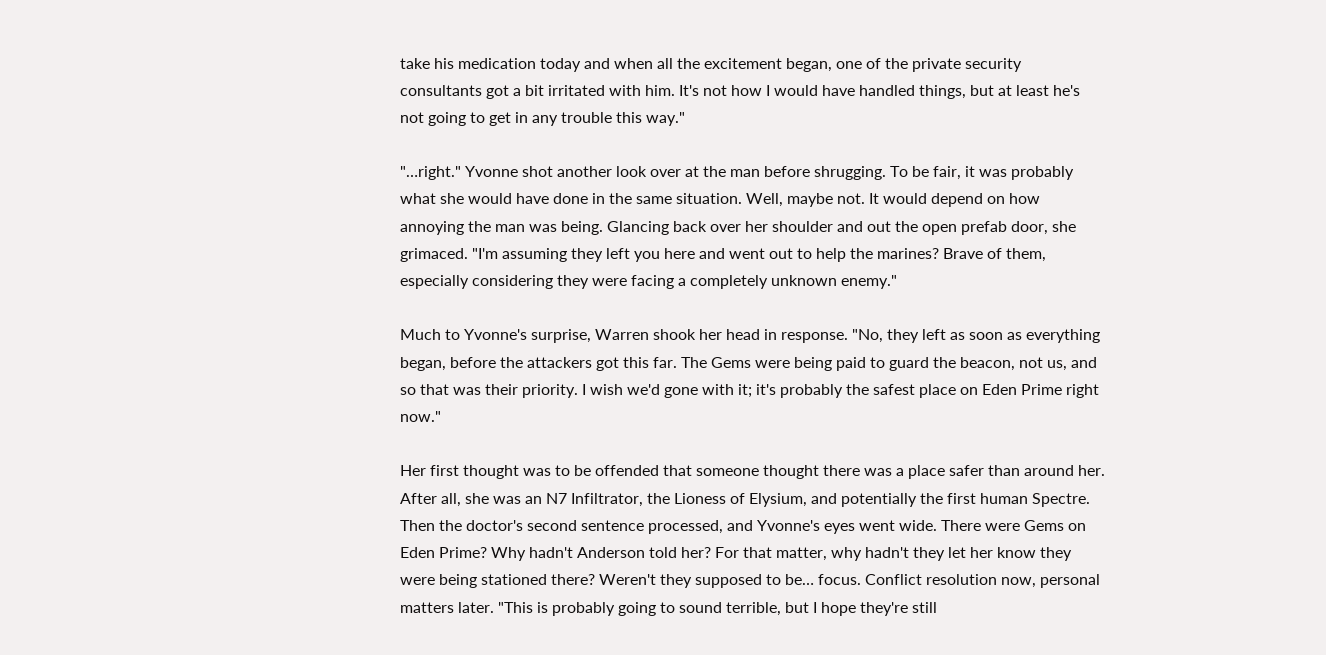take his medication today and when all the excitement began, one of the private security consultants got a bit irritated with him. It's not how I would have handled things, but at least he's not going to get in any trouble this way."

"…right." Yvonne shot another look over at the man before shrugging. To be fair, it was probably what she would have done in the same situation. Well, maybe not. It would depend on how annoying the man was being. Glancing back over her shoulder and out the open prefab door, she grimaced. "I'm assuming they left you here and went out to help the marines? Brave of them, especially considering they were facing a completely unknown enemy."

Much to Yvonne's surprise, Warren shook her head in response. "No, they left as soon as everything began, before the attackers got this far. The Gems were being paid to guard the beacon, not us, and so that was their priority. I wish we'd gone with it; it's probably the safest place on Eden Prime right now."

Her first thought was to be offended that someone thought there was a place safer than around her. After all, she was an N7 Infiltrator, the Lioness of Elysium, and potentially the first human Spectre. Then the doctor's second sentence processed, and Yvonne's eyes went wide. There were Gems on Eden Prime? Why hadn't Anderson told her? For that matter, why hadn't they let her know they were being stationed there? Weren't they supposed to be… focus. Conflict resolution now, personal matters later. "This is probably going to sound terrible, but I hope they're still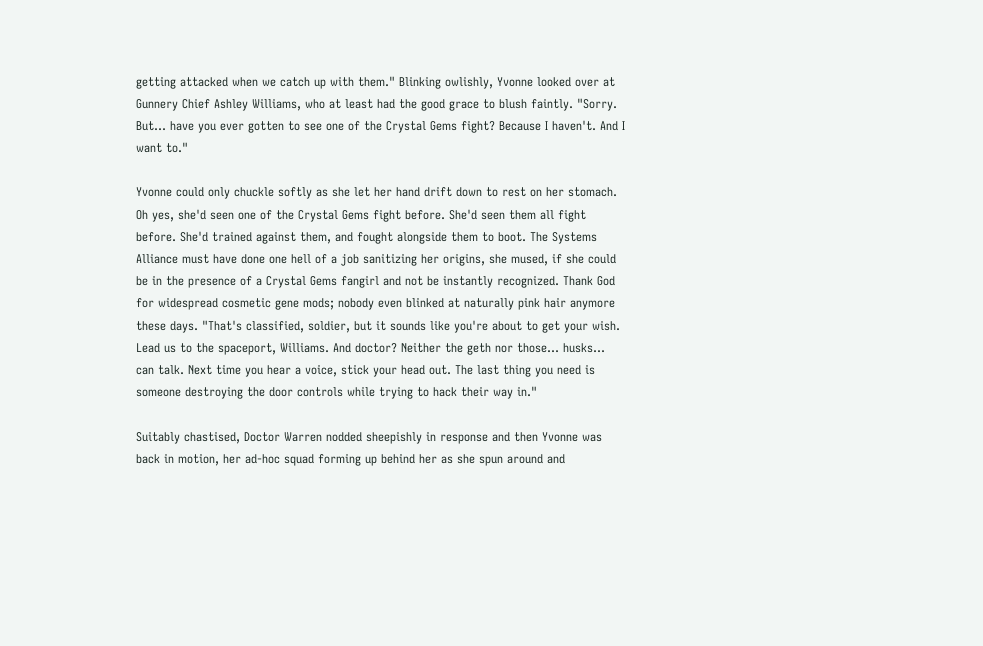getting attacked when we catch up with them." Blinking owlishly, Yvonne looked over at Gunnery Chief Ashley Williams, who at least had the good grace to blush faintly. "Sorry. But… have you ever gotten to see one of the Crystal Gems fight? Because I haven't. And I want to."

Yvonne could only chuckle softly as she let her hand drift down to rest on her stomach. Oh yes, she'd seen one of the Crystal Gems fight before. She'd seen them all fight before. She'd trained against them, and fought alongside them to boot. The Systems Alliance must have done one hell of a job sanitizing her origins, she mused, if she could be in the presence of a Crystal Gems fangirl and not be instantly recognized. Thank God for widespread cosmetic gene mods; nobody even blinked at naturally pink hair anymore these days. "That's classified, soldier, but it sounds like you're about to get your wish. Lead us to the spaceport, Williams. And doctor? Neither the geth nor those… husks… can talk. Next time you hear a voice, stick your head out. The last thing you need is someone destroying the door controls while trying to hack their way in."

Suitably chastised, Doctor Warren nodded sheepishly in response and then Yvonne was back in motion, her ad-hoc squad forming up behind her as she spun around and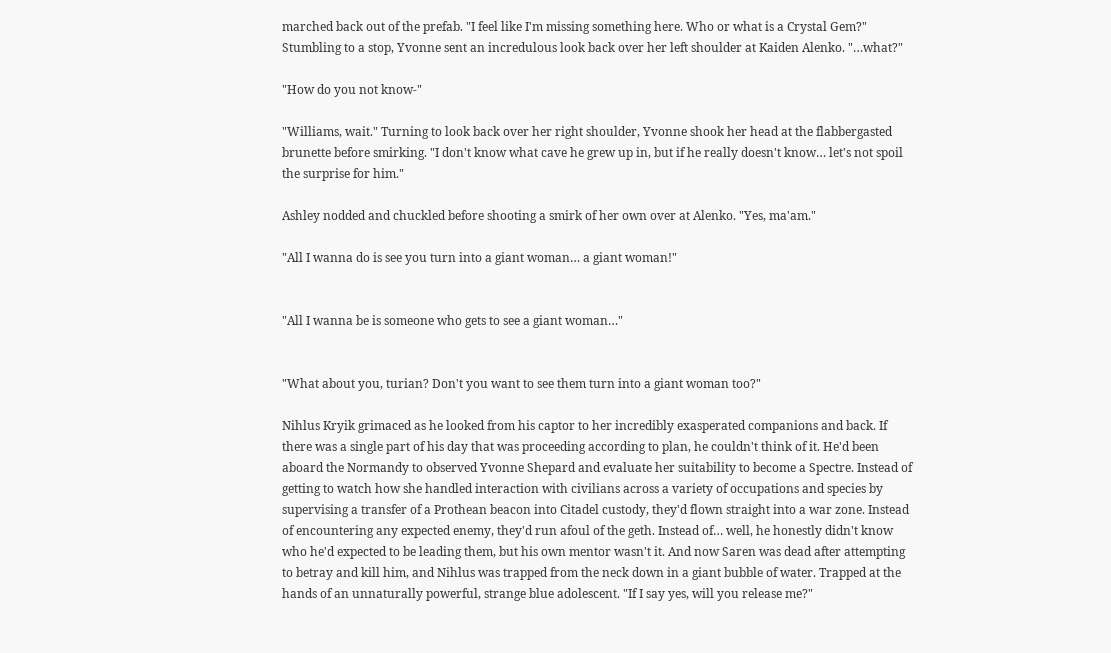marched back out of the prefab. "I feel like I'm missing something here. Who or what is a Crystal Gem?" Stumbling to a stop, Yvonne sent an incredulous look back over her left shoulder at Kaiden Alenko. "…what?"

"How do you not know-"

"Williams, wait." Turning to look back over her right shoulder, Yvonne shook her head at the flabbergasted brunette before smirking. "I don't know what cave he grew up in, but if he really doesn't know… let's not spoil the surprise for him."

Ashley nodded and chuckled before shooting a smirk of her own over at Alenko. "Yes, ma'am."

"All I wanna do is see you turn into a giant woman… a giant woman!"


"All I wanna be is someone who gets to see a giant woman…"


"What about you, turian? Don't you want to see them turn into a giant woman too?"

Nihlus Kryik grimaced as he looked from his captor to her incredibly exasperated companions and back. If there was a single part of his day that was proceeding according to plan, he couldn't think of it. He'd been aboard the Normandy to observed Yvonne Shepard and evaluate her suitability to become a Spectre. Instead of getting to watch how she handled interaction with civilians across a variety of occupations and species by supervising a transfer of a Prothean beacon into Citadel custody, they'd flown straight into a war zone. Instead of encountering any expected enemy, they'd run afoul of the geth. Instead of… well, he honestly didn't know who he'd expected to be leading them, but his own mentor wasn't it. And now Saren was dead after attempting to betray and kill him, and Nihlus was trapped from the neck down in a giant bubble of water. Trapped at the hands of an unnaturally powerful, strange blue adolescent. "If I say yes, will you release me?"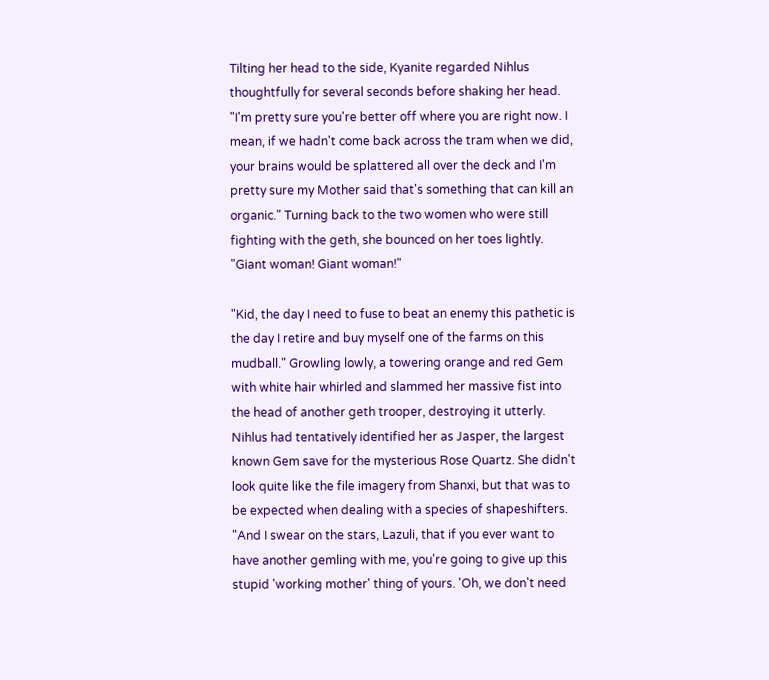Tilting her head to the side, Kyanite regarded Nihlus thoughtfully for several seconds before shaking her head. "I'm pretty sure you're better off where you are right now. I mean, if we hadn't come back across the tram when we did, your brains would be splattered all over the deck and I'm pretty sure my Mother said that's something that can kill an organic." Turning back to the two women who were still fighting with the geth, she bounced on her toes lightly. "Giant woman! Giant woman!"

"Kid, the day I need to fuse to beat an enemy this pathetic is the day I retire and buy myself one of the farms on this mudball." Growling lowly, a towering orange and red Gem with white hair whirled and slammed her massive fist into the head of another geth trooper, destroying it utterly. Nihlus had tentatively identified her as Jasper, the largest known Gem save for the mysterious Rose Quartz. She didn't look quite like the file imagery from Shanxi, but that was to be expected when dealing with a species of shapeshifters. "And I swear on the stars, Lazuli, that if you ever want to have another gemling with me, you're going to give up this stupid 'working mother' thing of yours. 'Oh, we don't need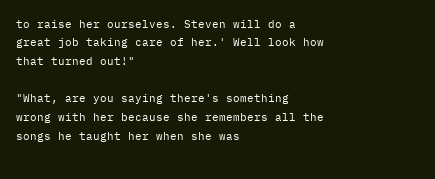to raise her ourselves. Steven will do a great job taking care of her.' Well look how that turned out!"

"What, are you saying there's something wrong with her because she remembers all the songs he taught her when she was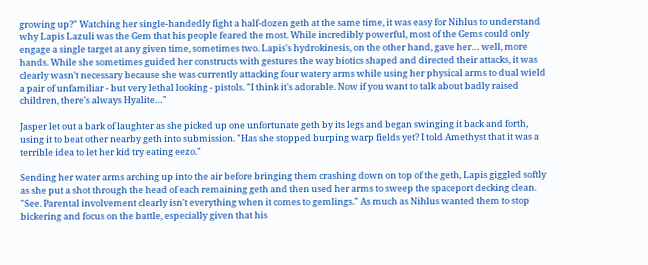growing up?" Watching her single-handedly fight a half-dozen geth at the same time, it was easy for Nihlus to understand why Lapis Lazuli was the Gem that his people feared the most. While incredibly powerful, most of the Gems could only engage a single target at any given time, sometimes two. Lapis's hydrokinesis, on the other hand, gave her… well, more hands. While she sometimes guided her constructs with gestures the way biotics shaped and directed their attacks, it was clearly wasn't necessary because she was currently attacking four watery arms while using her physical arms to dual wield a pair of unfamiliar - but very lethal looking - pistols. "I think it's adorable. Now if you want to talk about badly raised children, there's always Hyalite…"

Jasper let out a bark of laughter as she picked up one unfortunate geth by its legs and began swinging it back and forth, using it to beat other nearby geth into submission. "Has she stopped burping warp fields yet? I told Amethyst that it was a terrible idea to let her kid try eating eezo."

Sending her water arms arching up into the air before bringing them crashing down on top of the geth, Lapis giggled softly as she put a shot through the head of each remaining geth and then used her arms to sweep the spaceport decking clean. "See. Parental involvement clearly isn't everything when it comes to gemlings." As much as Nihlus wanted them to stop bickering and focus on the battle, especially given that his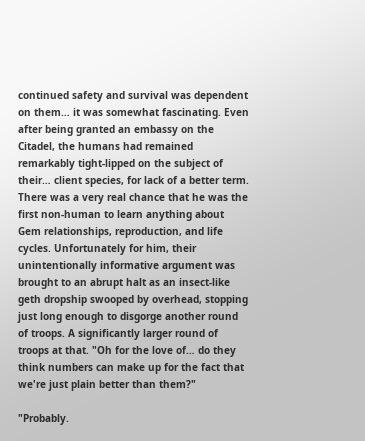continued safety and survival was dependent on them… it was somewhat fascinating. Even after being granted an embassy on the Citadel, the humans had remained remarkably tight-lipped on the subject of their… client species, for lack of a better term. There was a very real chance that he was the first non-human to learn anything about Gem relationships, reproduction, and life cycles. Unfortunately for him, their unintentionally informative argument was brought to an abrupt halt as an insect-like geth dropship swooped by overhead, stopping just long enough to disgorge another round of troops. A significantly larger round of troops at that. "Oh for the love of… do they think numbers can make up for the fact that we're just plain better than them?"

"Probably.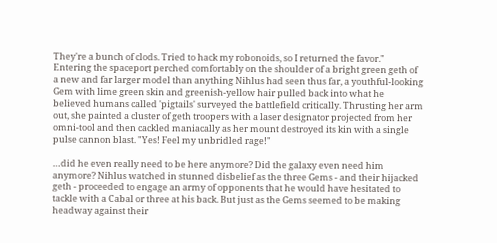They're a bunch of clods. Tried to hack my robonoids, so I returned the favor." Entering the spaceport perched comfortably on the shoulder of a bright green geth of a new and far larger model than anything Nihlus had seen thus far, a youthful-looking Gem with lime green skin and greenish-yellow hair pulled back into what he believed humans called 'pigtails' surveyed the battlefield critically. Thrusting her arm out, she painted a cluster of geth troopers with a laser designator projected from her omni-tool and then cackled maniacally as her mount destroyed its kin with a single pulse cannon blast. "Yes! Feel my unbridled rage!"

…did he even really need to be here anymore? Did the galaxy even need him anymore? Nihlus watched in stunned disbelief as the three Gems - and their hijacked geth - proceeded to engage an army of opponents that he would have hesitated to tackle with a Cabal or three at his back. But just as the Gems seemed to be making headway against their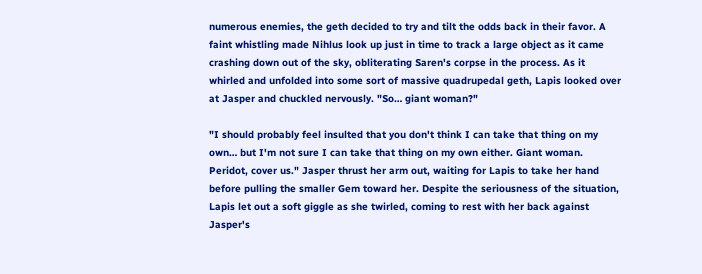numerous enemies, the geth decided to try and tilt the odds back in their favor. A faint whistling made Nihlus look up just in time to track a large object as it came crashing down out of the sky, obliterating Saren's corpse in the process. As it whirled and unfolded into some sort of massive quadrupedal geth, Lapis looked over at Jasper and chuckled nervously. "So… giant woman?"

"I should probably feel insulted that you don't think I can take that thing on my own… but I'm not sure I can take that thing on my own either. Giant woman. Peridot, cover us." Jasper thrust her arm out, waiting for Lapis to take her hand before pulling the smaller Gem toward her. Despite the seriousness of the situation, Lapis let out a soft giggle as she twirled, coming to rest with her back against Jasper's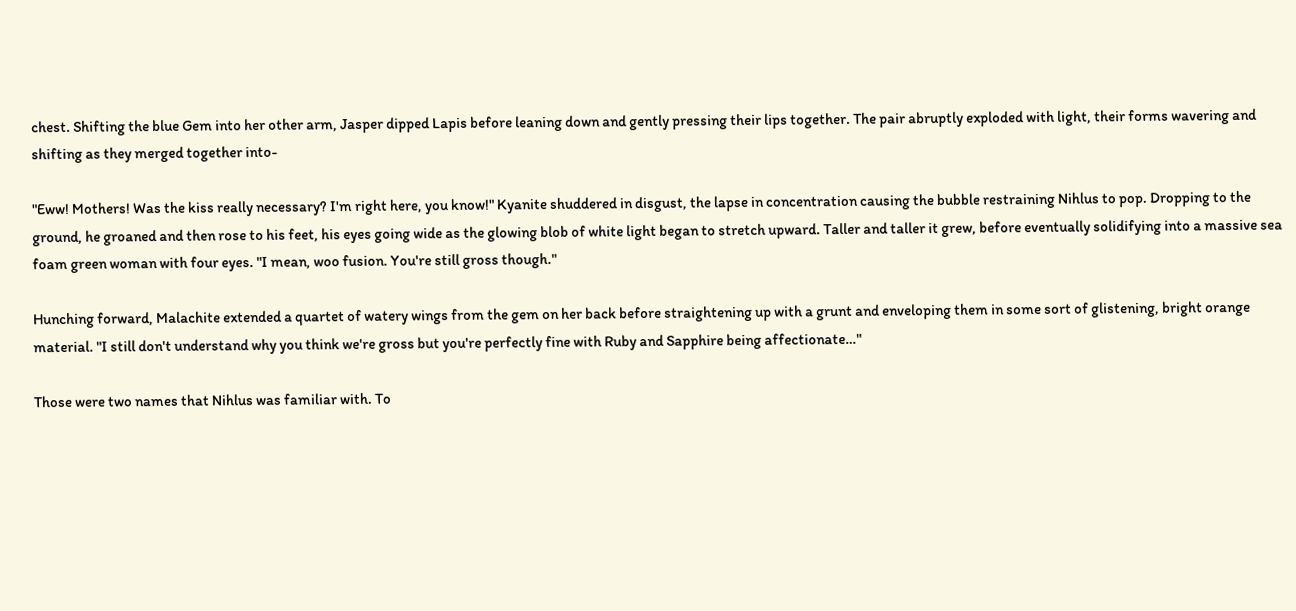chest. Shifting the blue Gem into her other arm, Jasper dipped Lapis before leaning down and gently pressing their lips together. The pair abruptly exploded with light, their forms wavering and shifting as they merged together into-

"Eww! Mothers! Was the kiss really necessary? I'm right here, you know!" Kyanite shuddered in disgust, the lapse in concentration causing the bubble restraining Nihlus to pop. Dropping to the ground, he groaned and then rose to his feet, his eyes going wide as the glowing blob of white light began to stretch upward. Taller and taller it grew, before eventually solidifying into a massive sea foam green woman with four eyes. "I mean, woo fusion. You're still gross though."

Hunching forward, Malachite extended a quartet of watery wings from the gem on her back before straightening up with a grunt and enveloping them in some sort of glistening, bright orange material. "I still don't understand why you think we're gross but you're perfectly fine with Ruby and Sapphire being affectionate…"

Those were two names that Nihlus was familiar with. To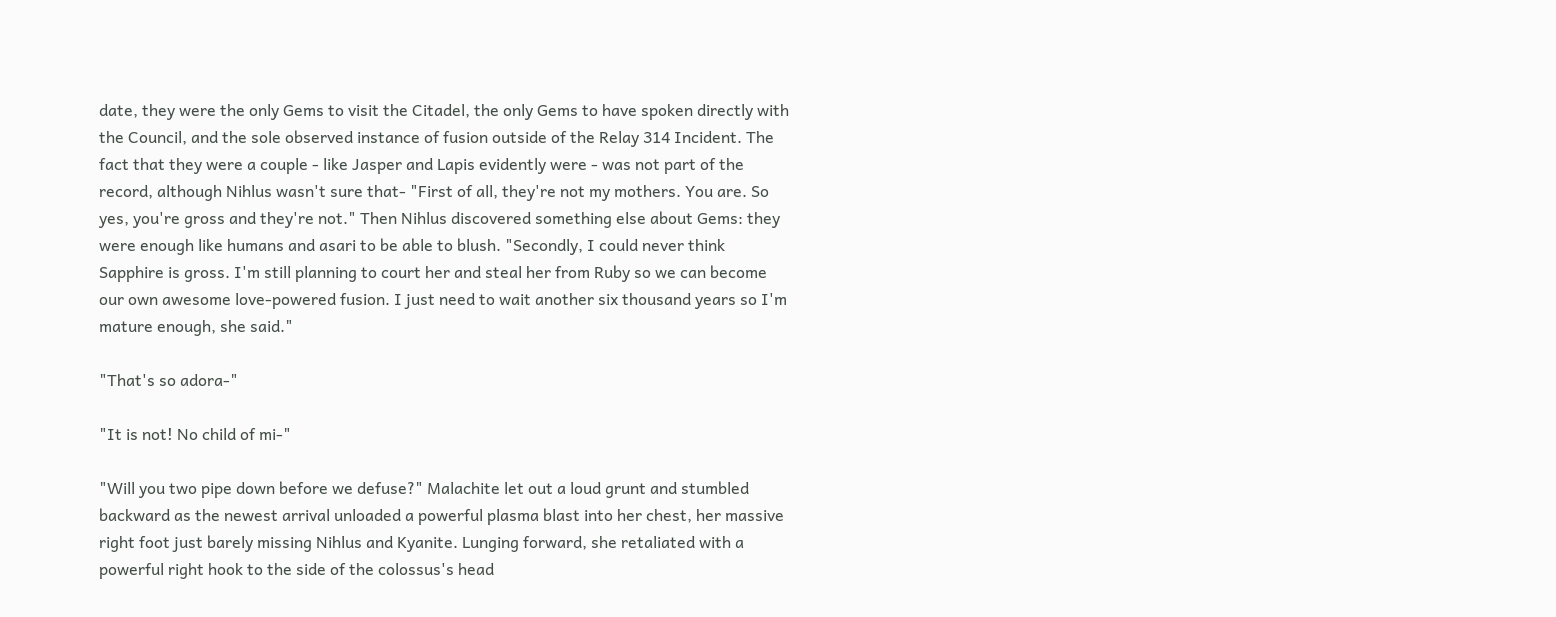date, they were the only Gems to visit the Citadel, the only Gems to have spoken directly with the Council, and the sole observed instance of fusion outside of the Relay 314 Incident. The fact that they were a couple - like Jasper and Lapis evidently were - was not part of the record, although Nihlus wasn't sure that- "First of all, they're not my mothers. You are. So yes, you're gross and they're not." Then Nihlus discovered something else about Gems: they were enough like humans and asari to be able to blush. "Secondly, I could never think Sapphire is gross. I'm still planning to court her and steal her from Ruby so we can become our own awesome love-powered fusion. I just need to wait another six thousand years so I'm mature enough, she said."

"That's so adora-"

"It is not! No child of mi-"

"Will you two pipe down before we defuse?" Malachite let out a loud grunt and stumbled backward as the newest arrival unloaded a powerful plasma blast into her chest, her massive right foot just barely missing Nihlus and Kyanite. Lunging forward, she retaliated with a powerful right hook to the side of the colossus's head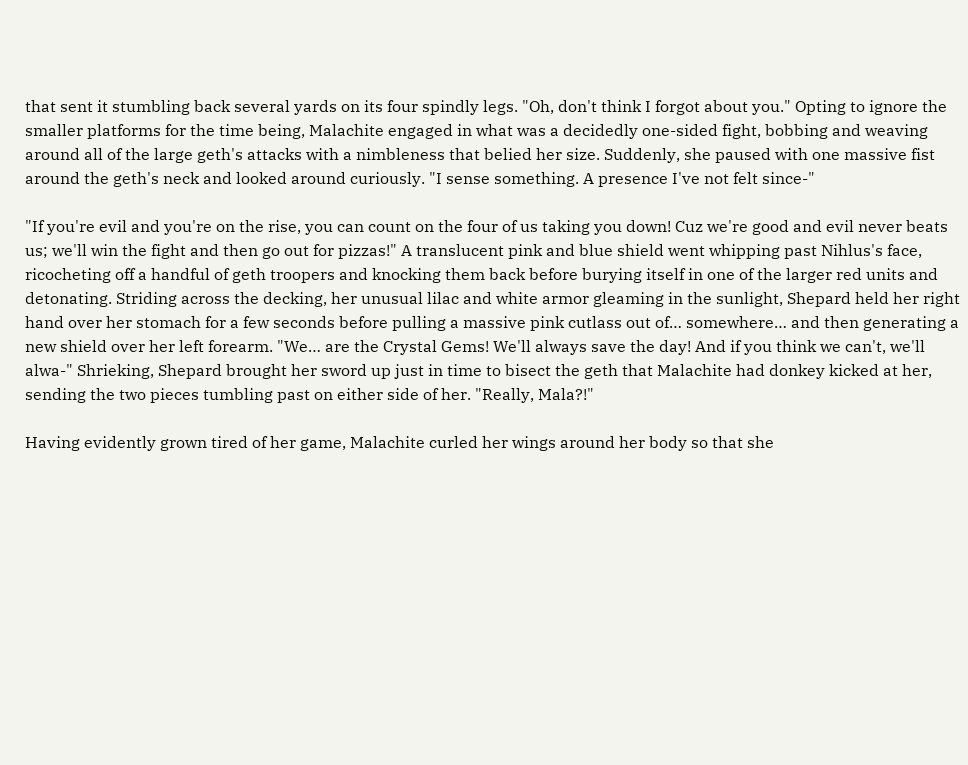that sent it stumbling back several yards on its four spindly legs. "Oh, don't think I forgot about you." Opting to ignore the smaller platforms for the time being, Malachite engaged in what was a decidedly one-sided fight, bobbing and weaving around all of the large geth's attacks with a nimbleness that belied her size. Suddenly, she paused with one massive fist around the geth's neck and looked around curiously. "I sense something. A presence I've not felt since-"

"If you're evil and you're on the rise, you can count on the four of us taking you down! Cuz we're good and evil never beats us; we'll win the fight and then go out for pizzas!" A translucent pink and blue shield went whipping past Nihlus's face, ricocheting off a handful of geth troopers and knocking them back before burying itself in one of the larger red units and detonating. Striding across the decking, her unusual lilac and white armor gleaming in the sunlight, Shepard held her right hand over her stomach for a few seconds before pulling a massive pink cutlass out of… somewhere… and then generating a new shield over her left forearm. "We… are the Crystal Gems! We'll always save the day! And if you think we can't, we'll alwa-" Shrieking, Shepard brought her sword up just in time to bisect the geth that Malachite had donkey kicked at her, sending the two pieces tumbling past on either side of her. "Really, Mala?!"

Having evidently grown tired of her game, Malachite curled her wings around her body so that she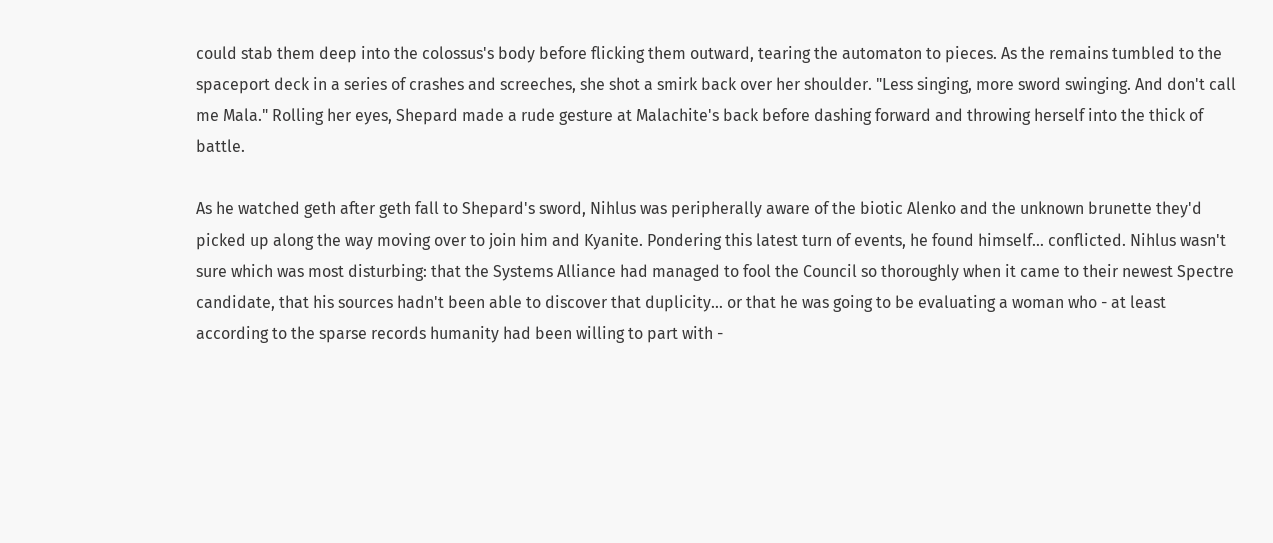could stab them deep into the colossus's body before flicking them outward, tearing the automaton to pieces. As the remains tumbled to the spaceport deck in a series of crashes and screeches, she shot a smirk back over her shoulder. "Less singing, more sword swinging. And don't call me Mala." Rolling her eyes, Shepard made a rude gesture at Malachite's back before dashing forward and throwing herself into the thick of battle.

As he watched geth after geth fall to Shepard's sword, Nihlus was peripherally aware of the biotic Alenko and the unknown brunette they'd picked up along the way moving over to join him and Kyanite. Pondering this latest turn of events, he found himself… conflicted. Nihlus wasn't sure which was most disturbing: that the Systems Alliance had managed to fool the Council so thoroughly when it came to their newest Spectre candidate, that his sources hadn't been able to discover that duplicity… or that he was going to be evaluating a woman who - at least according to the sparse records humanity had been willing to part with -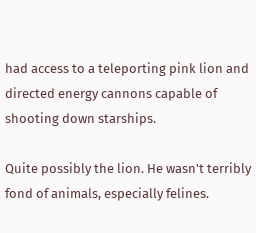had access to a teleporting pink lion and directed energy cannons capable of shooting down starships.

Quite possibly the lion. He wasn't terribly fond of animals, especially felines.